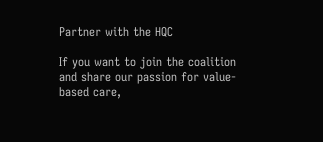Partner with the HQC

If you want to join the coalition and share our passion for value-based care,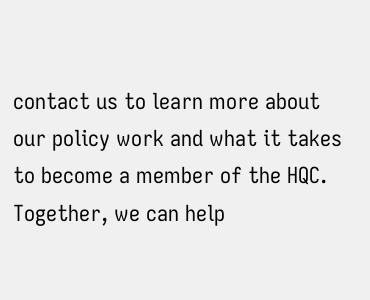contact us to learn more about our policy work and what it takes to become a member of the HQC. Together, we can help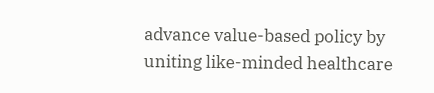advance value-based policy by uniting like-minded healthcare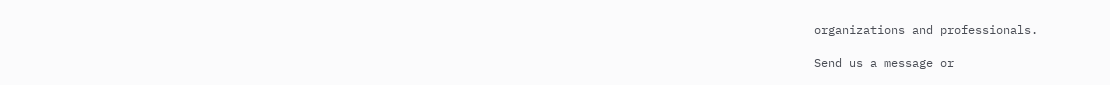organizations and professionals.

Send us a message or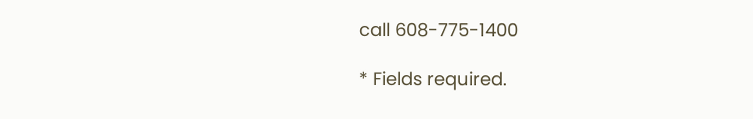call 608-775-1400

* Fields required.